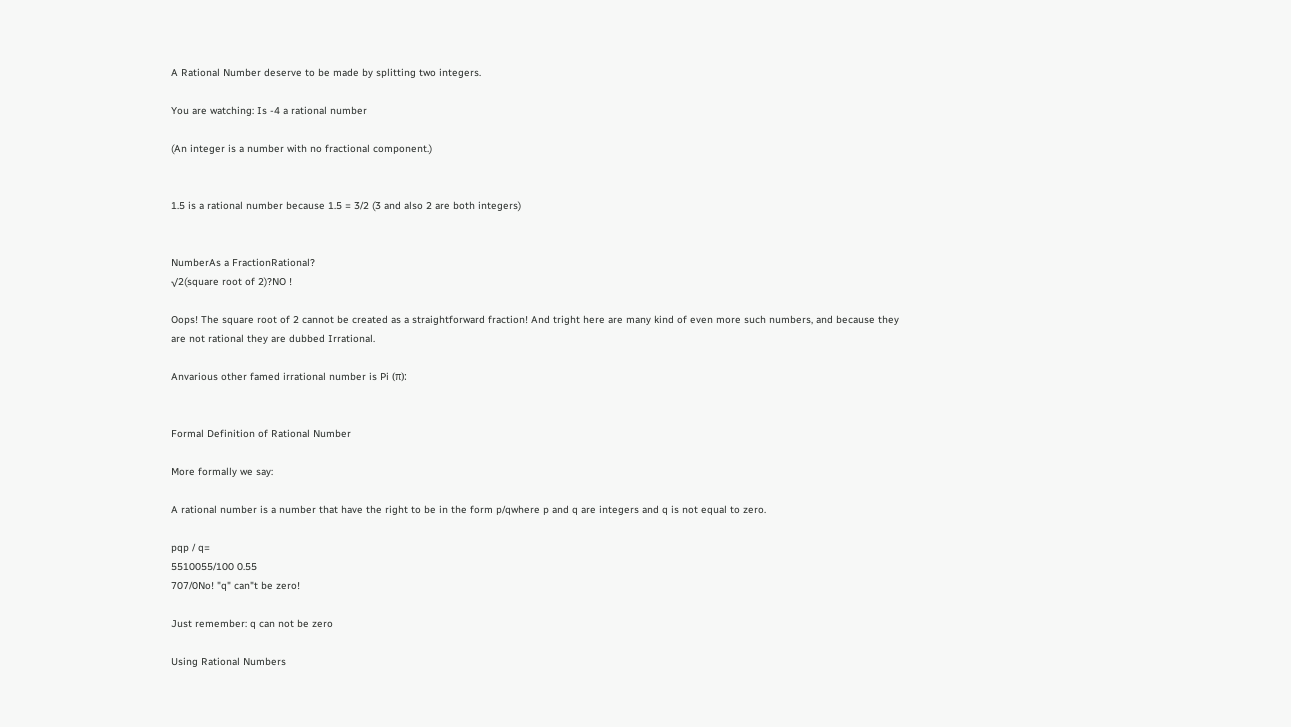A Rational Number deserve to be made by splitting two integers.

You are watching: Is -4 a rational number

(An integer is a number with no fractional component.)


1.5 is a rational number because 1.5 = 3/2 (3 and also 2 are both integers)


NumberAs a FractionRational?
√2(square root of 2)?NO !

Oops! The square root of 2 cannot be created as a straightforward fraction! And tright here are many kind of even more such numbers, and because they are not rational they are dubbed Irrational.

Anvarious other famed irrational number is Pi (π):


Formal Definition of Rational Number

More formally we say:

A rational number is a number that have the right to be in the form p/qwhere p and q are integers and q is not equal to zero.

pqp / q=
5510055/100 0.55
707/0No! "q" can"t be zero!

Just remember: q can not be zero

Using Rational Numbers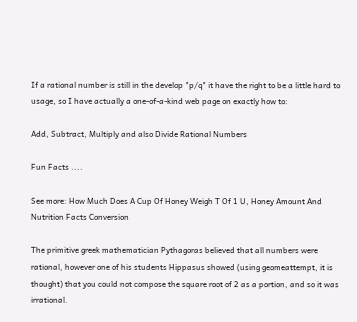If a rational number is still in the develop "p/q" it have the right to be a little hard to usage, so I have actually a one-of-a-kind web page on exactly how to:

Add, Subtract, Multiply and also Divide Rational Numbers

Fun Facts ....

See more: How Much Does A Cup Of Honey Weigh T Of 1 U, Honey Amount And Nutrition Facts Conversion

The primitive greek mathematician Pythagoras believed that all numbers were rational, however one of his students Hippasus showed (using geomeattempt, it is thought) that you could not compose the square root of 2 as a portion, and so it was irrational.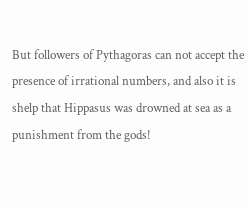But followers of Pythagoras can not accept the presence of irrational numbers, and also it is shelp that Hippasus was drowned at sea as a punishment from the gods!